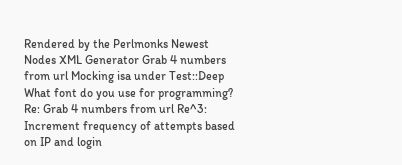Rendered by the Perlmonks Newest Nodes XML Generator Grab 4 numbers from url Mocking isa under Test::Deep What font do you use for programming? Re: Grab 4 numbers from url Re^3: Increment frequency of attempts based on IP and login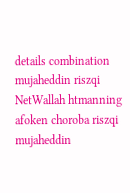details combination mujaheddin riszqi NetWallah htmanning afoken choroba riszqi mujaheddin